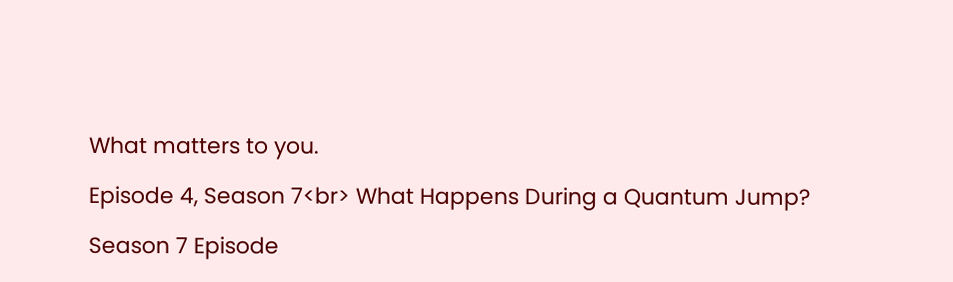What matters to you.

Episode 4, Season 7<br> What Happens During a Quantum Jump?

Season 7 Episode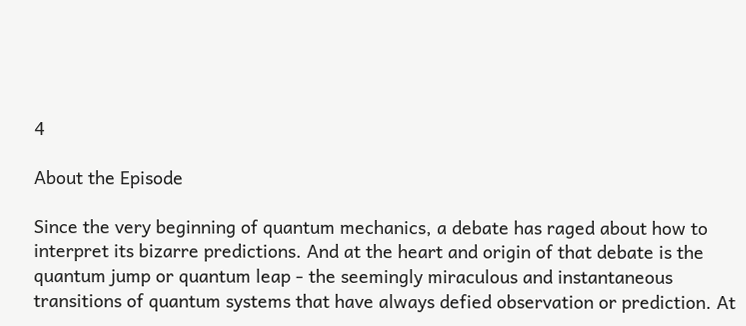4

About the Episode

Since the very beginning of quantum mechanics, a debate has raged about how to interpret its bizarre predictions. And at the heart and origin of that debate is the quantum jump or quantum leap - the seemingly miraculous and instantaneous transitions of quantum systems that have always defied observation or prediction. At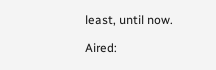least, until now.

Aired: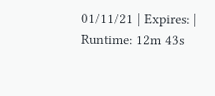01/11/21 | Expires: | Runtime: 12m 43s